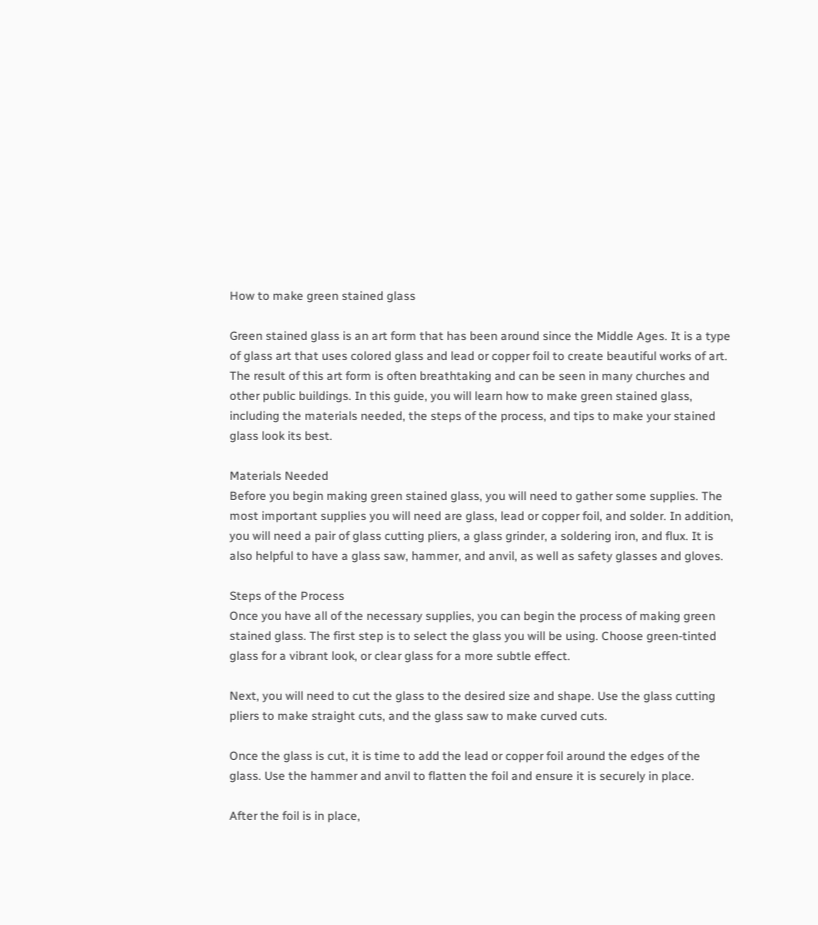How to make green stained glass

Green stained glass is an art form that has been around since the Middle Ages. It is a type of glass art that uses colored glass and lead or copper foil to create beautiful works of art. The result of this art form is often breathtaking and can be seen in many churches and other public buildings. In this guide, you will learn how to make green stained glass, including the materials needed, the steps of the process, and tips to make your stained glass look its best.

Materials Needed
Before you begin making green stained glass, you will need to gather some supplies. The most important supplies you will need are glass, lead or copper foil, and solder. In addition, you will need a pair of glass cutting pliers, a glass grinder, a soldering iron, and flux. It is also helpful to have a glass saw, hammer, and anvil, as well as safety glasses and gloves.

Steps of the Process
Once you have all of the necessary supplies, you can begin the process of making green stained glass. The first step is to select the glass you will be using. Choose green-tinted glass for a vibrant look, or clear glass for a more subtle effect.

Next, you will need to cut the glass to the desired size and shape. Use the glass cutting pliers to make straight cuts, and the glass saw to make curved cuts.

Once the glass is cut, it is time to add the lead or copper foil around the edges of the glass. Use the hammer and anvil to flatten the foil and ensure it is securely in place.

After the foil is in place,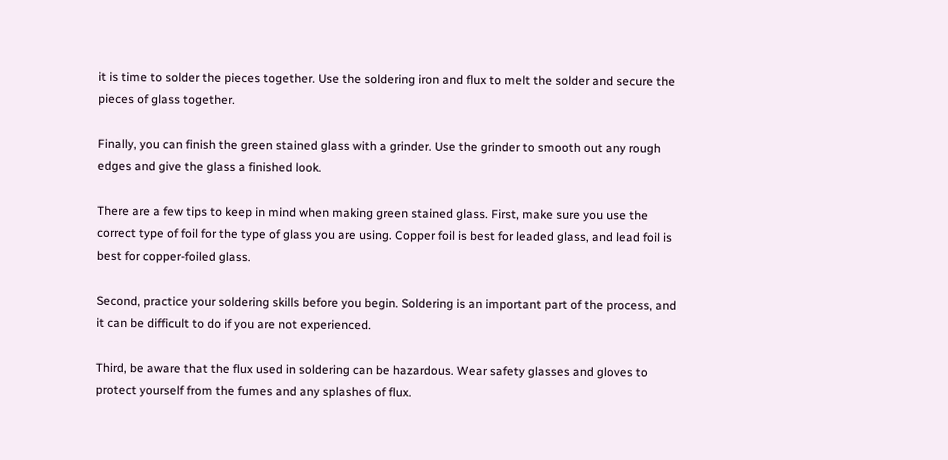it is time to solder the pieces together. Use the soldering iron and flux to melt the solder and secure the pieces of glass together.

Finally, you can finish the green stained glass with a grinder. Use the grinder to smooth out any rough edges and give the glass a finished look.

There are a few tips to keep in mind when making green stained glass. First, make sure you use the correct type of foil for the type of glass you are using. Copper foil is best for leaded glass, and lead foil is best for copper-foiled glass.

Second, practice your soldering skills before you begin. Soldering is an important part of the process, and it can be difficult to do if you are not experienced.

Third, be aware that the flux used in soldering can be hazardous. Wear safety glasses and gloves to protect yourself from the fumes and any splashes of flux.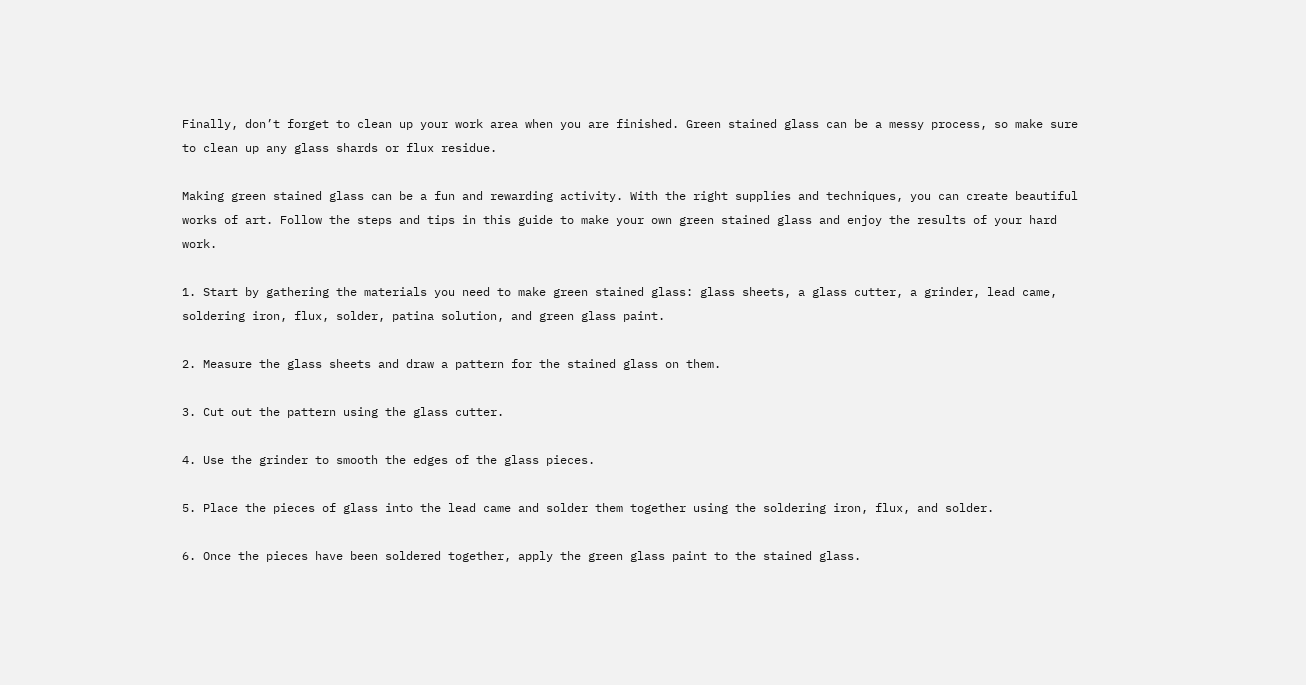Finally, don’t forget to clean up your work area when you are finished. Green stained glass can be a messy process, so make sure to clean up any glass shards or flux residue.

Making green stained glass can be a fun and rewarding activity. With the right supplies and techniques, you can create beautiful works of art. Follow the steps and tips in this guide to make your own green stained glass and enjoy the results of your hard work.

1. Start by gathering the materials you need to make green stained glass: glass sheets, a glass cutter, a grinder, lead came, soldering iron, flux, solder, patina solution, and green glass paint.

2. Measure the glass sheets and draw a pattern for the stained glass on them.

3. Cut out the pattern using the glass cutter.

4. Use the grinder to smooth the edges of the glass pieces.

5. Place the pieces of glass into the lead came and solder them together using the soldering iron, flux, and solder.

6. Once the pieces have been soldered together, apply the green glass paint to the stained glass.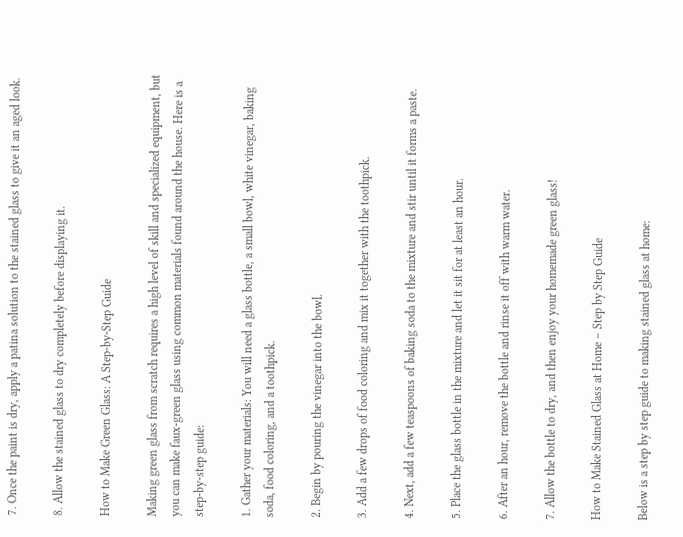7. Once the paint is dry, apply a patina solution to the stained glass to give it an aged look.

8. Allow the stained glass to dry completely before displaying it.

How to Make Green Glass: A Step-by-Step Guide

Making green glass from scratch requires a high level of skill and specialized equipment, but you can make faux-green glass using common materials found around the house. Here is a step-by-step guide:

1. Gather your materials: You will need a glass bottle, a small bowl, white vinegar, baking soda, food coloring, and a toothpick.

2. Begin by pouring the vinegar into the bowl.

3. Add a few drops of food coloring and mix it together with the toothpick.

4. Next, add a few teaspoons of baking soda to the mixture and stir until it forms a paste.

5. Place the glass bottle in the mixture and let it sit for at least an hour.

6. After an hour, remove the bottle and rinse it off with warm water.

7. Allow the bottle to dry, and then enjoy your homemade green glass!

How to Make Stained Glass at Home – Step by Step Guide

Below is a step by step guide to making stained glass at home: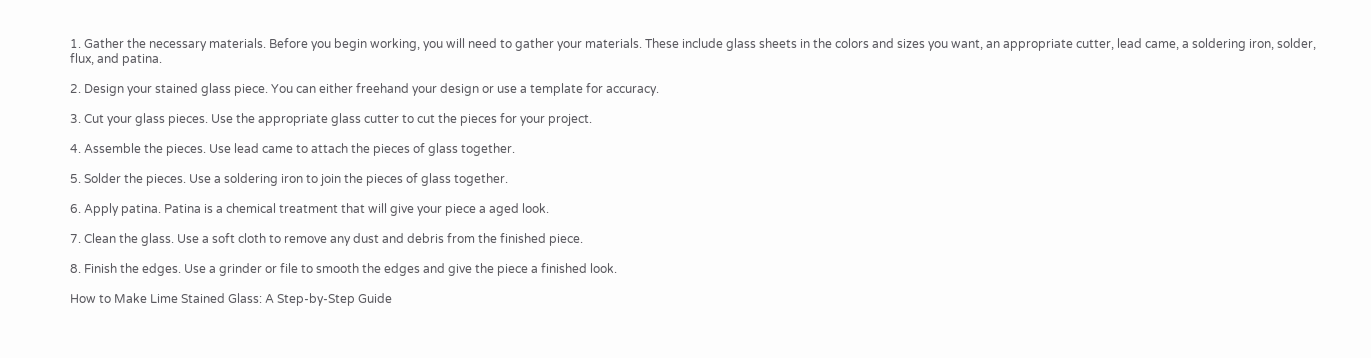1. Gather the necessary materials. Before you begin working, you will need to gather your materials. These include glass sheets in the colors and sizes you want, an appropriate cutter, lead came, a soldering iron, solder, flux, and patina.

2. Design your stained glass piece. You can either freehand your design or use a template for accuracy.

3. Cut your glass pieces. Use the appropriate glass cutter to cut the pieces for your project.

4. Assemble the pieces. Use lead came to attach the pieces of glass together.

5. Solder the pieces. Use a soldering iron to join the pieces of glass together.

6. Apply patina. Patina is a chemical treatment that will give your piece a aged look.

7. Clean the glass. Use a soft cloth to remove any dust and debris from the finished piece.

8. Finish the edges. Use a grinder or file to smooth the edges and give the piece a finished look.

How to Make Lime Stained Glass: A Step-by-Step Guide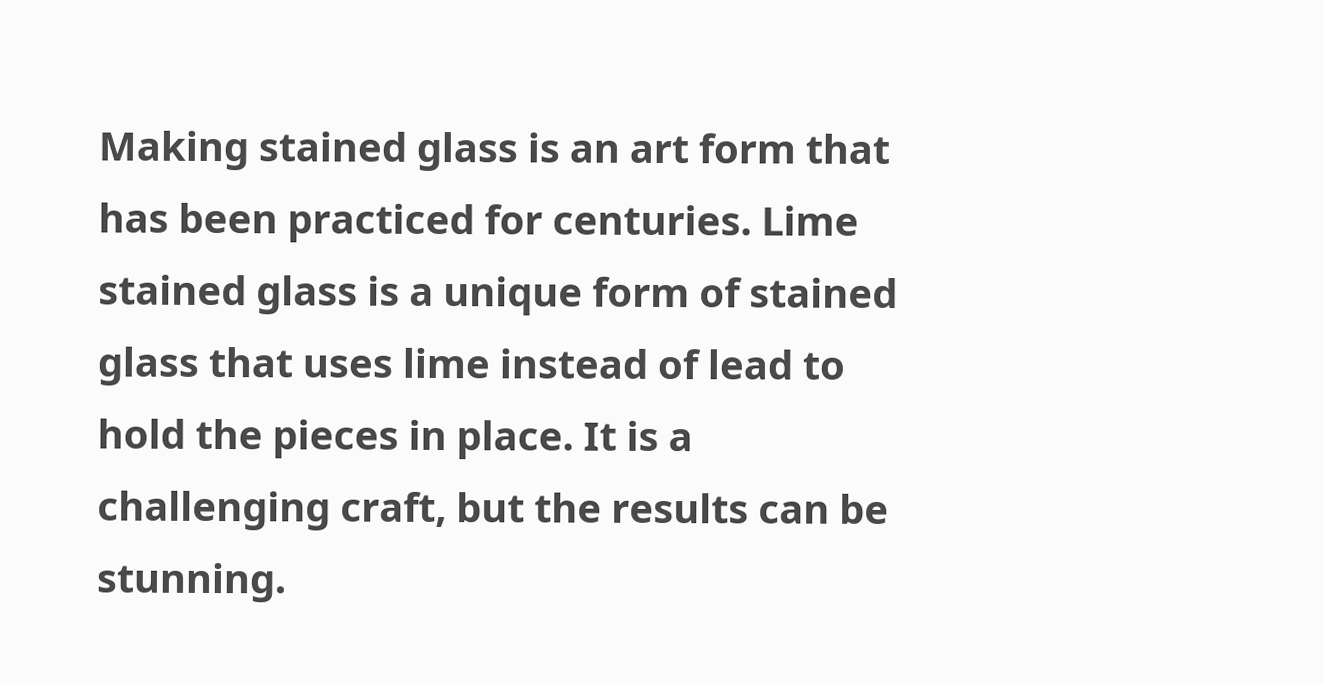Making stained glass is an art form that has been practiced for centuries. Lime stained glass is a unique form of stained glass that uses lime instead of lead to hold the pieces in place. It is a challenging craft, but the results can be stunning.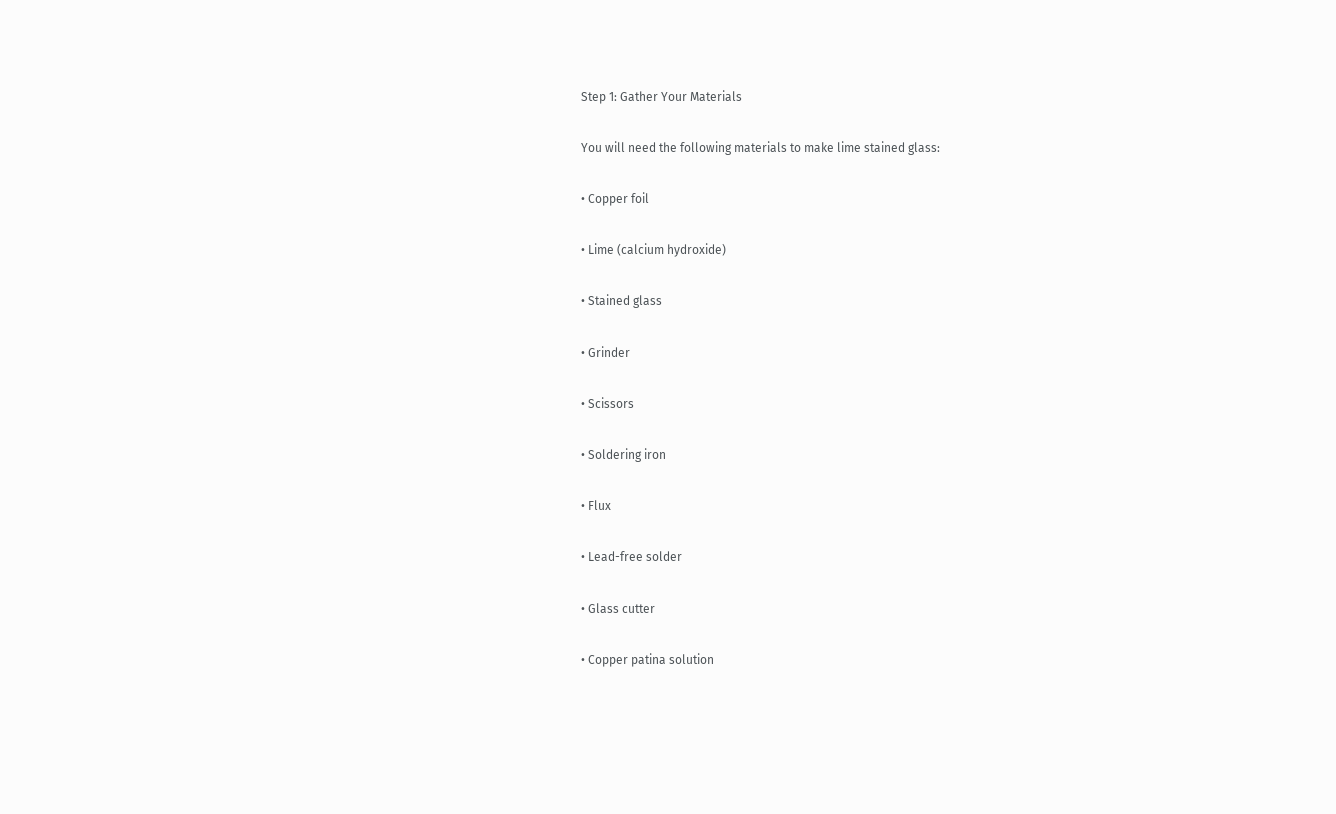Step 1: Gather Your Materials

You will need the following materials to make lime stained glass:

• Copper foil

• Lime (calcium hydroxide)

• Stained glass

• Grinder

• Scissors

• Soldering iron

• Flux

• Lead-free solder

• Glass cutter

• Copper patina solution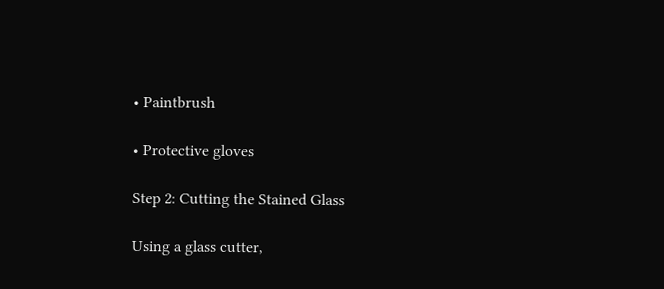• Paintbrush

• Protective gloves

Step 2: Cutting the Stained Glass

Using a glass cutter,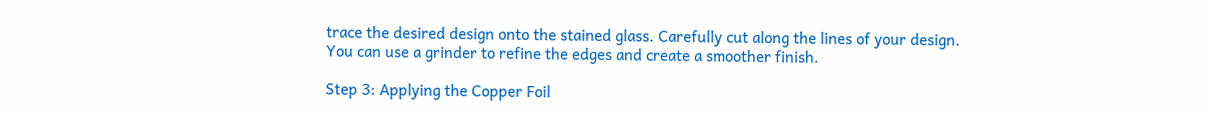trace the desired design onto the stained glass. Carefully cut along the lines of your design. You can use a grinder to refine the edges and create a smoother finish.

Step 3: Applying the Copper Foil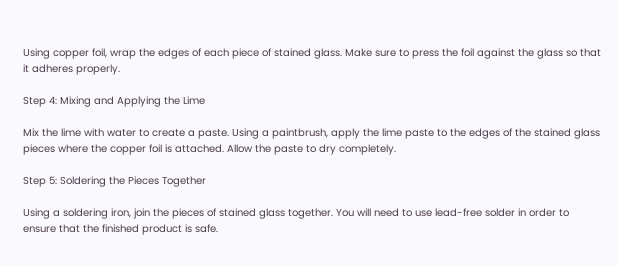Using copper foil, wrap the edges of each piece of stained glass. Make sure to press the foil against the glass so that it adheres properly.

Step 4: Mixing and Applying the Lime

Mix the lime with water to create a paste. Using a paintbrush, apply the lime paste to the edges of the stained glass pieces where the copper foil is attached. Allow the paste to dry completely.

Step 5: Soldering the Pieces Together

Using a soldering iron, join the pieces of stained glass together. You will need to use lead-free solder in order to ensure that the finished product is safe.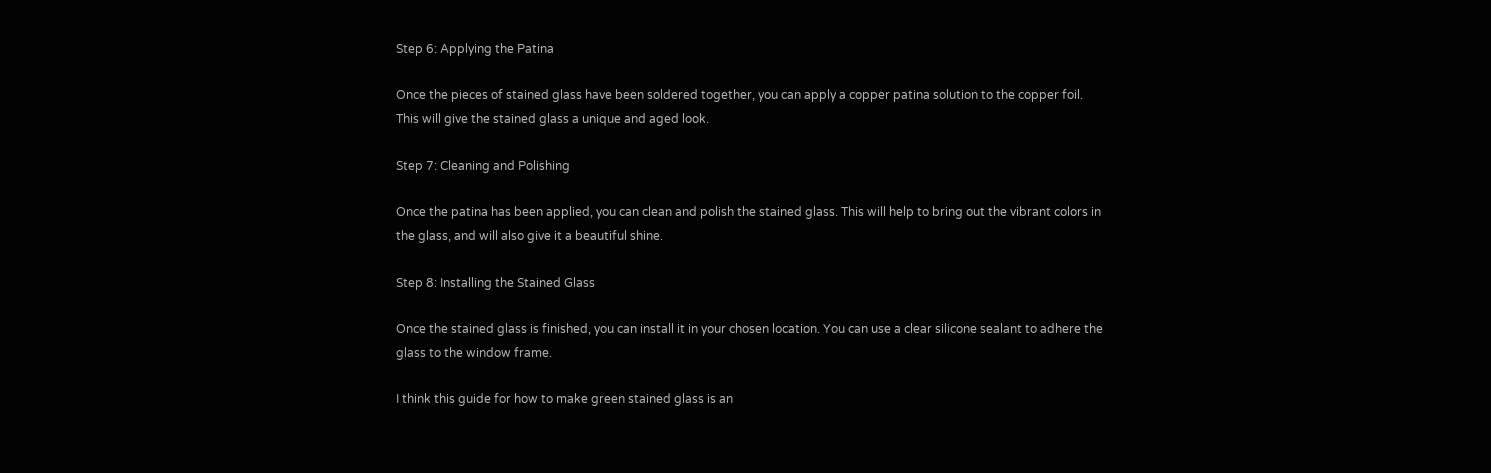Step 6: Applying the Patina

Once the pieces of stained glass have been soldered together, you can apply a copper patina solution to the copper foil. This will give the stained glass a unique and aged look.

Step 7: Cleaning and Polishing

Once the patina has been applied, you can clean and polish the stained glass. This will help to bring out the vibrant colors in the glass, and will also give it a beautiful shine.

Step 8: Installing the Stained Glass

Once the stained glass is finished, you can install it in your chosen location. You can use a clear silicone sealant to adhere the glass to the window frame.

I think this guide for how to make green stained glass is an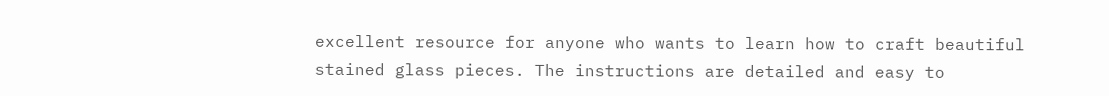excellent resource for anyone who wants to learn how to craft beautiful stained glass pieces. The instructions are detailed and easy to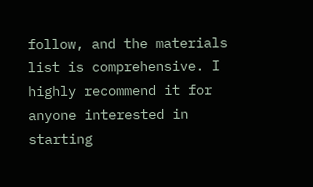follow, and the materials list is comprehensive. I highly recommend it for anyone interested in starting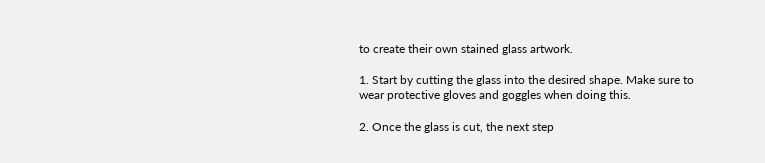to create their own stained glass artwork.

1. Start by cutting the glass into the desired shape. Make sure to wear protective gloves and goggles when doing this.

2. Once the glass is cut, the next step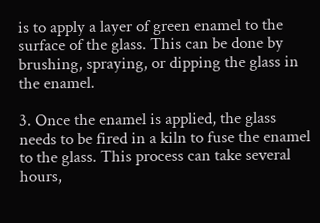is to apply a layer of green enamel to the surface of the glass. This can be done by brushing, spraying, or dipping the glass in the enamel.

3. Once the enamel is applied, the glass needs to be fired in a kiln to fuse the enamel to the glass. This process can take several hours,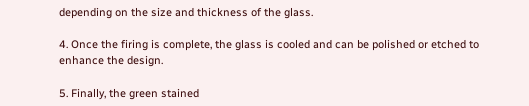depending on the size and thickness of the glass.

4. Once the firing is complete, the glass is cooled and can be polished or etched to enhance the design.

5. Finally, the green stained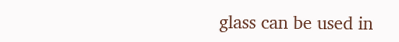glass can be used in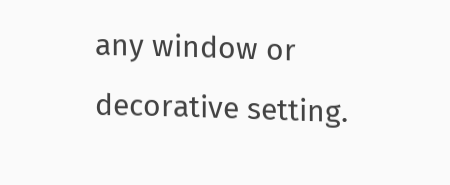any window or decorative setting.